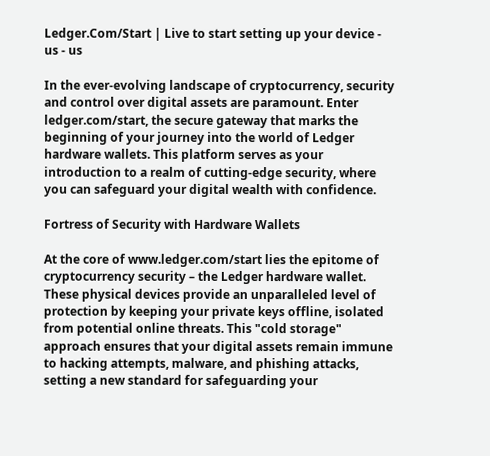Ledger.Com/Start | Live to start setting up your device - us - us

In the ever-evolving landscape of cryptocurrency, security and control over digital assets are paramount. Enter ledger.com/start, the secure gateway that marks the beginning of your journey into the world of Ledger hardware wallets. This platform serves as your introduction to a realm of cutting-edge security, where you can safeguard your digital wealth with confidence.

Fortress of Security with Hardware Wallets

At the core of www.ledger.com/start lies the epitome of cryptocurrency security – the Ledger hardware wallet. These physical devices provide an unparalleled level of protection by keeping your private keys offline, isolated from potential online threats. This "cold storage" approach ensures that your digital assets remain immune to hacking attempts, malware, and phishing attacks, setting a new standard for safeguarding your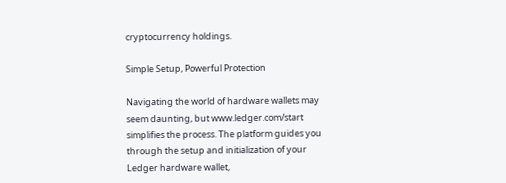cryptocurrency holdings.

Simple Setup, Powerful Protection

Navigating the world of hardware wallets may seem daunting, but www.ledger.com/start simplifies the process. The platform guides you through the setup and initialization of your Ledger hardware wallet,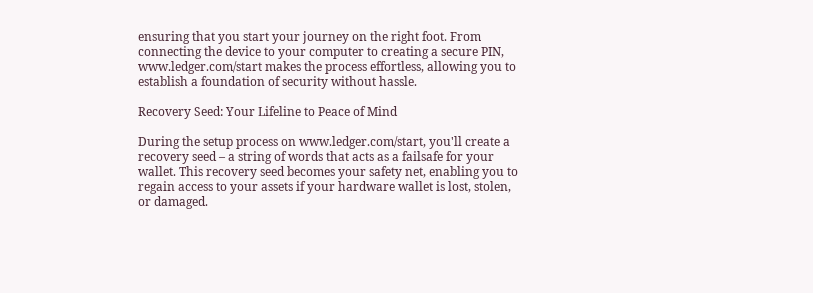ensuring that you start your journey on the right foot. From connecting the device to your computer to creating a secure PIN, www.ledger.com/start makes the process effortless, allowing you to establish a foundation of security without hassle.

Recovery Seed: Your Lifeline to Peace of Mind

During the setup process on www.ledger.com/start, you'll create a recovery seed – a string of words that acts as a failsafe for your wallet. This recovery seed becomes your safety net, enabling you to regain access to your assets if your hardware wallet is lost, stolen, or damaged.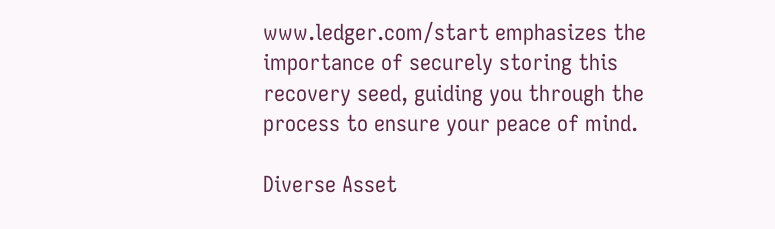www.ledger.com/start emphasizes the importance of securely storing this recovery seed, guiding you through the process to ensure your peace of mind.

Diverse Asset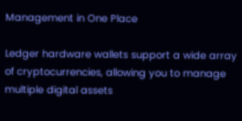Management in One Place

Ledger hardware wallets support a wide array of cryptocurrencies, allowing you to manage multiple digital assets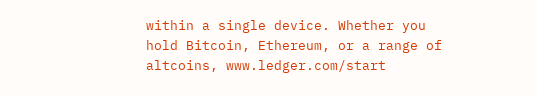within a single device. Whether you hold Bitcoin, Ethereum, or a range of altcoins, www.ledger.com/start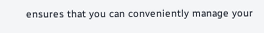ensures that you can conveniently manage your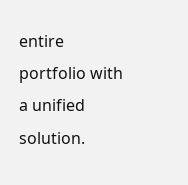entire portfolio with a unified solution.